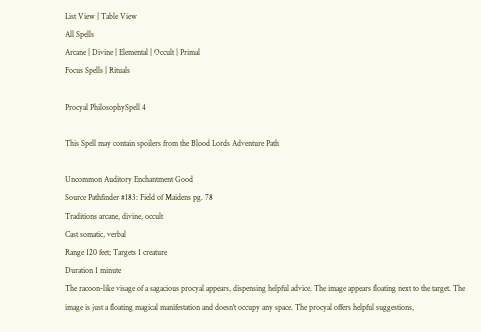List View | Table View
All Spells
Arcane | Divine | Elemental | Occult | Primal
Focus Spells | Rituals

Procyal PhilosophySpell 4

This Spell may contain spoilers from the Blood Lords Adventure Path

Uncommon Auditory Enchantment Good
Source Pathfinder #183: Field of Maidens pg. 78
Traditions arcane, divine, occult
Cast somatic, verbal
Range 120 feet; Targets 1 creature
Duration 1 minute
The racoon-like visage of a sagacious procyal appears, dispensing helpful advice. The image appears floating next to the target. The image is just a floating magical manifestation and doesn't occupy any space. The procyal offers helpful suggestions,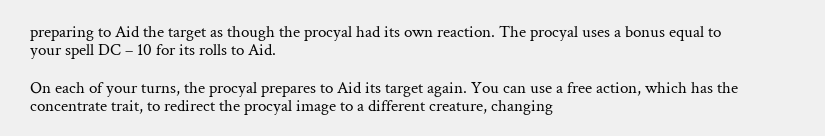preparing to Aid the target as though the procyal had its own reaction. The procyal uses a bonus equal to your spell DC – 10 for its rolls to Aid.

On each of your turns, the procyal prepares to Aid its target again. You can use a free action, which has the concentrate trait, to redirect the procyal image to a different creature, changing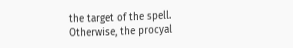the target of the spell. Otherwise, the procyal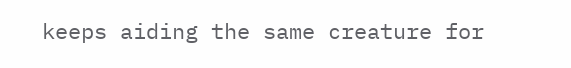keeps aiding the same creature for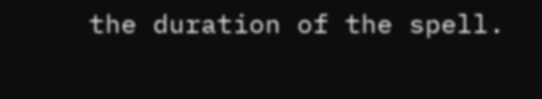the duration of the spell.